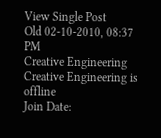View Single Post
Old 02-10-2010, 08:37 PM
Creative Engineering Creative Engineering is offline
Join Date: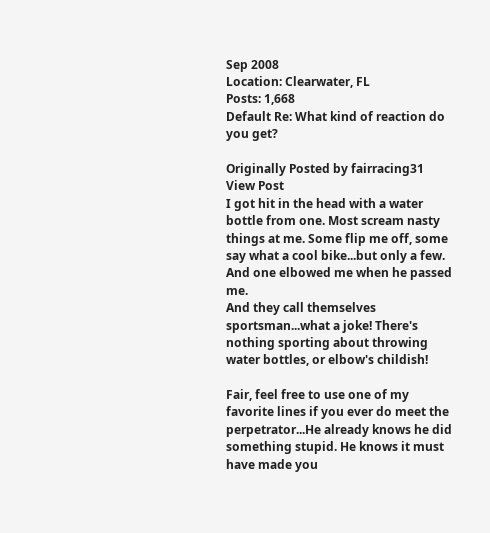Sep 2008
Location: Clearwater, FL
Posts: 1,668
Default Re: What kind of reaction do you get?

Originally Posted by fairracing31 View Post
I got hit in the head with a water bottle from one. Most scream nasty things at me. Some flip me off, some say what a cool bike...but only a few. And one elbowed me when he passed me.
And they call themselves sportsman...what a joke! There's nothing sporting about throwing water bottles, or elbow's childish!

Fair, feel free to use one of my favorite lines if you ever do meet the perpetrator...He already knows he did something stupid. He knows it must have made you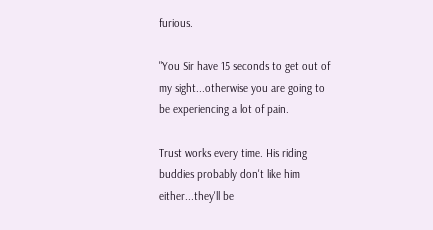furious.

"You Sir have 15 seconds to get out of my sight...otherwise you are going to be experiencing a lot of pain.

Trust works every time. His riding buddies probably don't like him either...they'll be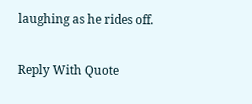laughing as he rides off.

Reply With Quote